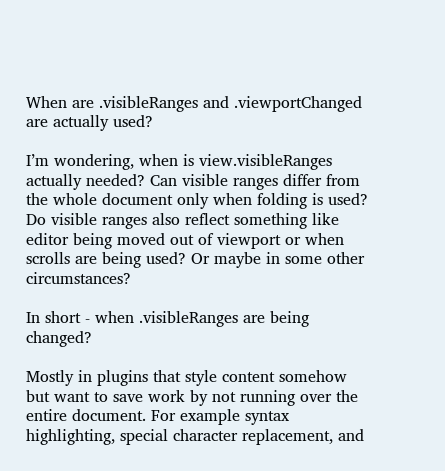When are .visibleRanges and .viewportChanged are actually used?

I’m wondering, when is view.visibleRanges actually needed? Can visible ranges differ from the whole document only when folding is used? Do visible ranges also reflect something like editor being moved out of viewport or when scrolls are being used? Or maybe in some other circumstances?

In short - when .visibleRanges are being changed?

Mostly in plugins that style content somehow but want to save work by not running over the entire document. For example syntax highlighting, special character replacement, and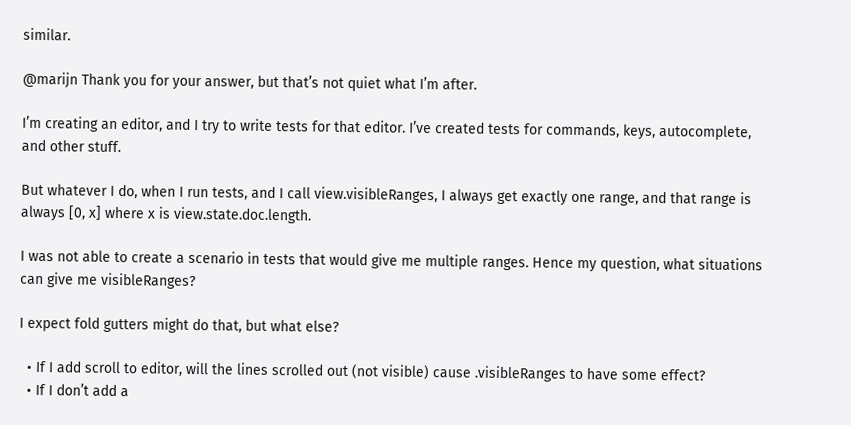similar.

@marijn Thank you for your answer, but that’s not quiet what I’m after.

I’m creating an editor, and I try to write tests for that editor. I’ve created tests for commands, keys, autocomplete, and other stuff.

But whatever I do, when I run tests, and I call view.visibleRanges, I always get exactly one range, and that range is always [0, x] where x is view.state.doc.length.

I was not able to create a scenario in tests that would give me multiple ranges. Hence my question, what situations can give me visibleRanges?

I expect fold gutters might do that, but what else?

  • If I add scroll to editor, will the lines scrolled out (not visible) cause .visibleRanges to have some effect?
  • If I don’t add a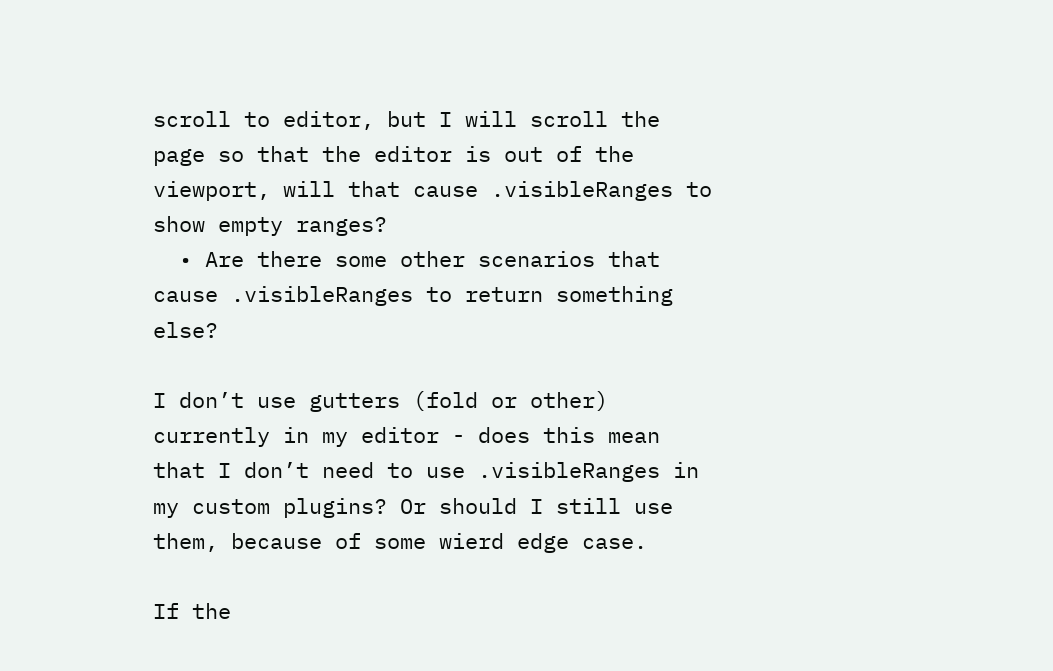scroll to editor, but I will scroll the page so that the editor is out of the viewport, will that cause .visibleRanges to show empty ranges?
  • Are there some other scenarios that cause .visibleRanges to return something else?

I don’t use gutters (fold or other) currently in my editor - does this mean that I don’t need to use .visibleRanges in my custom plugins? Or should I still use them, because of some wierd edge case.

If the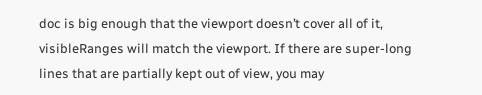doc is big enough that the viewport doesn’t cover all of it, visibleRanges will match the viewport. If there are super-long lines that are partially kept out of view, you may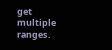get multiple ranges.